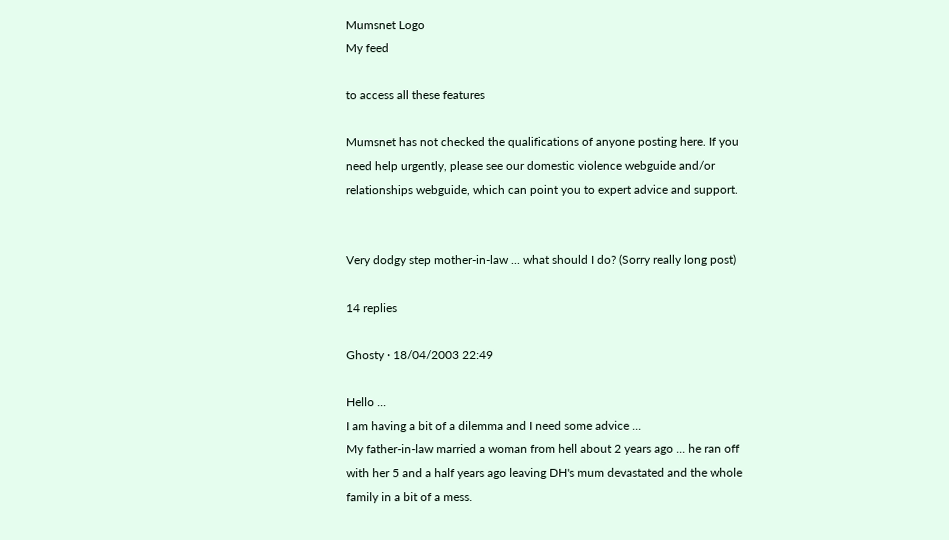Mumsnet Logo
My feed

to access all these features

Mumsnet has not checked the qualifications of anyone posting here. If you need help urgently, please see our domestic violence webguide and/or relationships webguide, which can point you to expert advice and support.


Very dodgy step mother-in-law ... what should I do? (Sorry really long post)

14 replies

Ghosty · 18/04/2003 22:49

Hello ...
I am having a bit of a dilemma and I need some advice ...
My father-in-law married a woman from hell about 2 years ago ... he ran off with her 5 and a half years ago leaving DH's mum devastated and the whole family in a bit of a mess.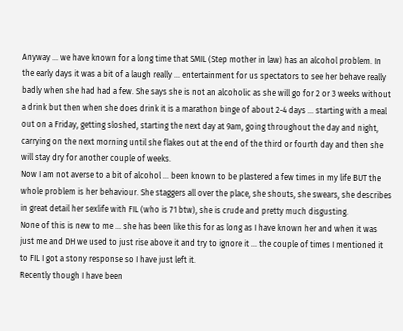Anyway ... we have known for a long time that SMIL (Step mother in law) has an alcohol problem. In the early days it was a bit of a laugh really ... entertainment for us spectators to see her behave really badly when she had had a few. She says she is not an alcoholic as she will go for 2 or 3 weeks without a drink but then when she does drink it is a marathon binge of about 2-4 days ... starting with a meal out on a Friday, getting sloshed, starting the next day at 9am, going throughout the day and night, carrying on the next morning until she flakes out at the end of the third or fourth day and then she will stay dry for another couple of weeks.
Now I am not averse to a bit of alcohol ... been known to be plastered a few times in my life BUT the whole problem is her behaviour. She staggers all over the place, she shouts, she swears, she describes in great detail her sexlife with FIL (who is 71 btw), she is crude and pretty much disgusting.
None of this is new to me ... she has been like this for as long as I have known her and when it was just me and DH we used to just rise above it and try to ignore it ... the couple of times I mentioned it to FIL I got a stony response so I have just left it.
Recently though I have been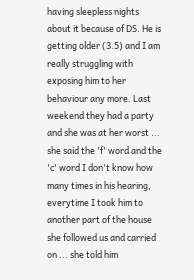having sleepless nights about it because of DS. He is getting older (3.5) and I am really struggling with exposing him to her behaviour any more. Last weekend they had a party and she was at her worst ... she said the 'f' word and the 'c' word I don't know how many times in his hearing, everytime I took him to another part of the house she followed us and carried on ... she told him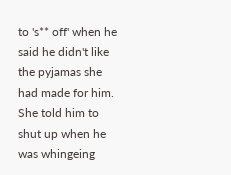to 's** off' when he said he didn't like the pyjamas she had made for him. She told him to shut up when he was whingeing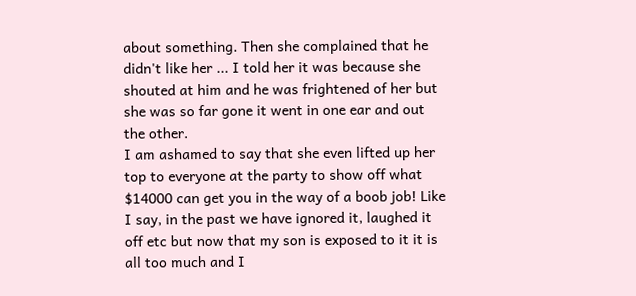about something. Then she complained that he didn't like her ... I told her it was because she shouted at him and he was frightened of her but she was so far gone it went in one ear and out the other.
I am ashamed to say that she even lifted up her top to everyone at the party to show off what $14000 can get you in the way of a boob job! Like I say, in the past we have ignored it, laughed it off etc but now that my son is exposed to it it is all too much and I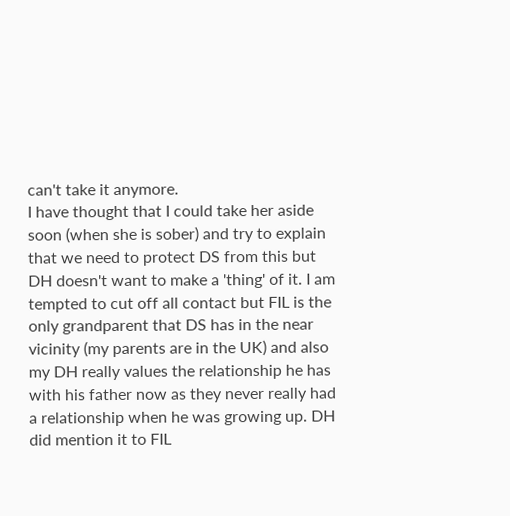can't take it anymore.
I have thought that I could take her aside soon (when she is sober) and try to explain that we need to protect DS from this but DH doesn't want to make a 'thing' of it. I am tempted to cut off all contact but FIL is the only grandparent that DS has in the near vicinity (my parents are in the UK) and also my DH really values the relationship he has with his father now as they never really had a relationship when he was growing up. DH did mention it to FIL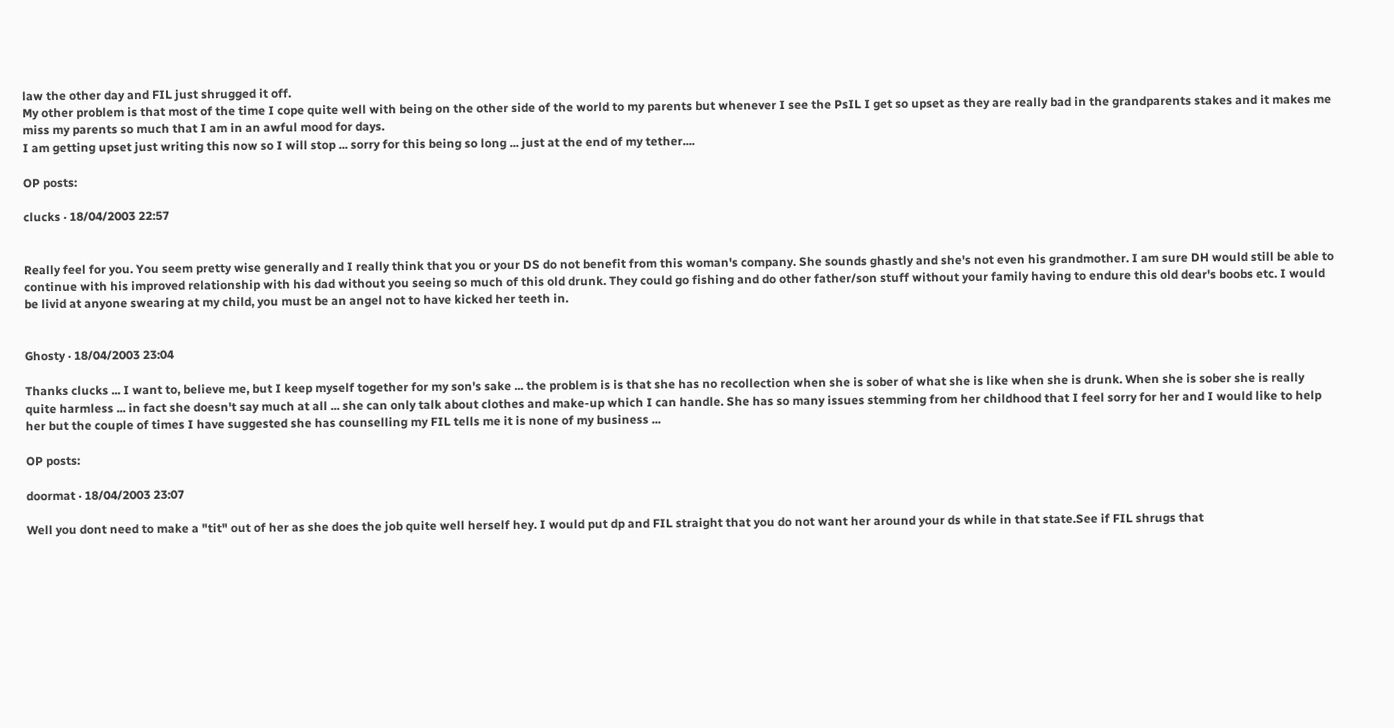law the other day and FIL just shrugged it off.
My other problem is that most of the time I cope quite well with being on the other side of the world to my parents but whenever I see the PsIL I get so upset as they are really bad in the grandparents stakes and it makes me miss my parents so much that I am in an awful mood for days.
I am getting upset just writing this now so I will stop ... sorry for this being so long ... just at the end of my tether....

OP posts:

clucks · 18/04/2003 22:57


Really feel for you. You seem pretty wise generally and I really think that you or your DS do not benefit from this woman's company. She sounds ghastly and she's not even his grandmother. I am sure DH would still be able to continue with his improved relationship with his dad without you seeing so much of this old drunk. They could go fishing and do other father/son stuff without your family having to endure this old dear's boobs etc. I would be livid at anyone swearing at my child, you must be an angel not to have kicked her teeth in.


Ghosty · 18/04/2003 23:04

Thanks clucks ... I want to, believe me, but I keep myself together for my son's sake ... the problem is is that she has no recollection when she is sober of what she is like when she is drunk. When she is sober she is really quite harmless ... in fact she doesn't say much at all ... she can only talk about clothes and make-up which I can handle. She has so many issues stemming from her childhood that I feel sorry for her and I would like to help her but the couple of times I have suggested she has counselling my FIL tells me it is none of my business ...

OP posts:

doormat · 18/04/2003 23:07

Well you dont need to make a "tit" out of her as she does the job quite well herself hey. I would put dp and FIL straight that you do not want her around your ds while in that state.See if FIL shrugs that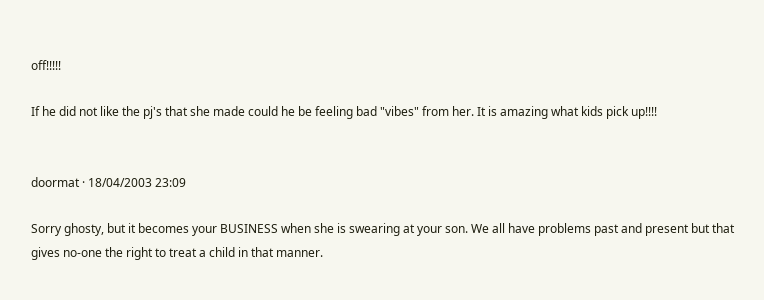off!!!!!

If he did not like the pj's that she made could he be feeling bad "vibes" from her. It is amazing what kids pick up!!!!


doormat · 18/04/2003 23:09

Sorry ghosty, but it becomes your BUSINESS when she is swearing at your son. We all have problems past and present but that gives no-one the right to treat a child in that manner.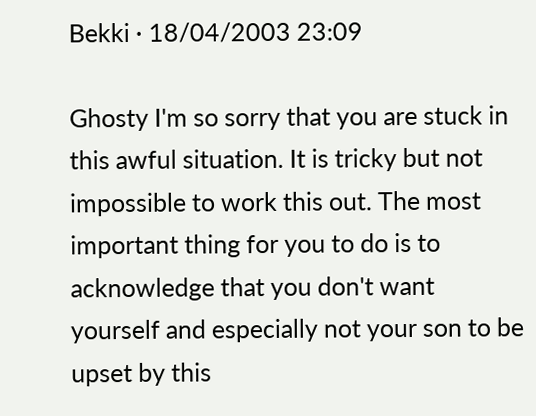Bekki · 18/04/2003 23:09

Ghosty I'm so sorry that you are stuck in this awful situation. It is tricky but not impossible to work this out. The most important thing for you to do is to acknowledge that you don't want yourself and especially not your son to be upset by this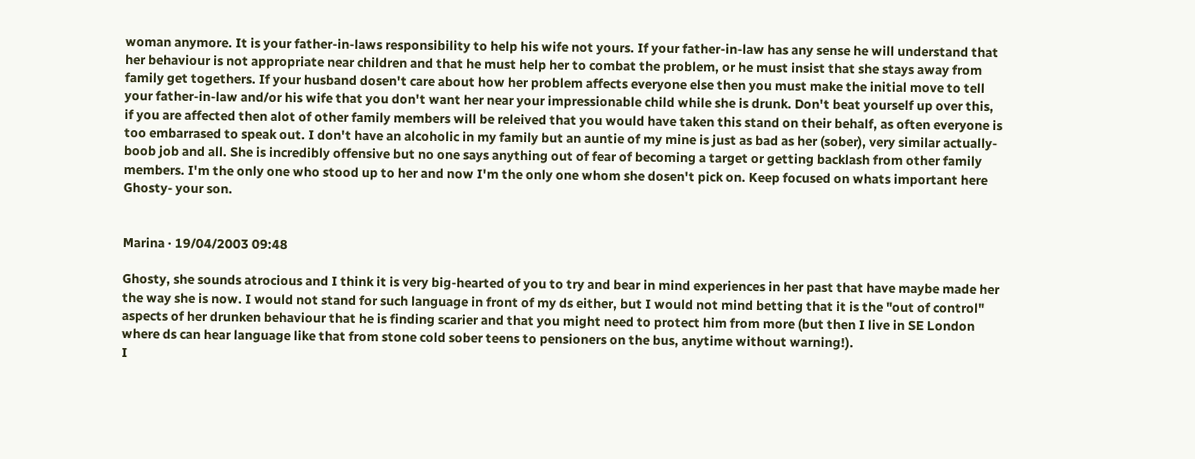woman anymore. It is your father-in-laws responsibility to help his wife not yours. If your father-in-law has any sense he will understand that her behaviour is not appropriate near children and that he must help her to combat the problem, or he must insist that she stays away from family get togethers. If your husband dosen't care about how her problem affects everyone else then you must make the initial move to tell your father-in-law and/or his wife that you don't want her near your impressionable child while she is drunk. Don't beat yourself up over this, if you are affected then alot of other family members will be releived that you would have taken this stand on their behalf, as often everyone is too embarrased to speak out. I don't have an alcoholic in my family but an auntie of my mine is just as bad as her (sober), very similar actually- boob job and all. She is incredibly offensive but no one says anything out of fear of becoming a target or getting backlash from other family members. I'm the only one who stood up to her and now I'm the only one whom she dosen't pick on. Keep focused on whats important here Ghosty- your son.


Marina · 19/04/2003 09:48

Ghosty, she sounds atrocious and I think it is very big-hearted of you to try and bear in mind experiences in her past that have maybe made her the way she is now. I would not stand for such language in front of my ds either, but I would not mind betting that it is the "out of control" aspects of her drunken behaviour that he is finding scarier and that you might need to protect him from more (but then I live in SE London where ds can hear language like that from stone cold sober teens to pensioners on the bus, anytime without warning!).
I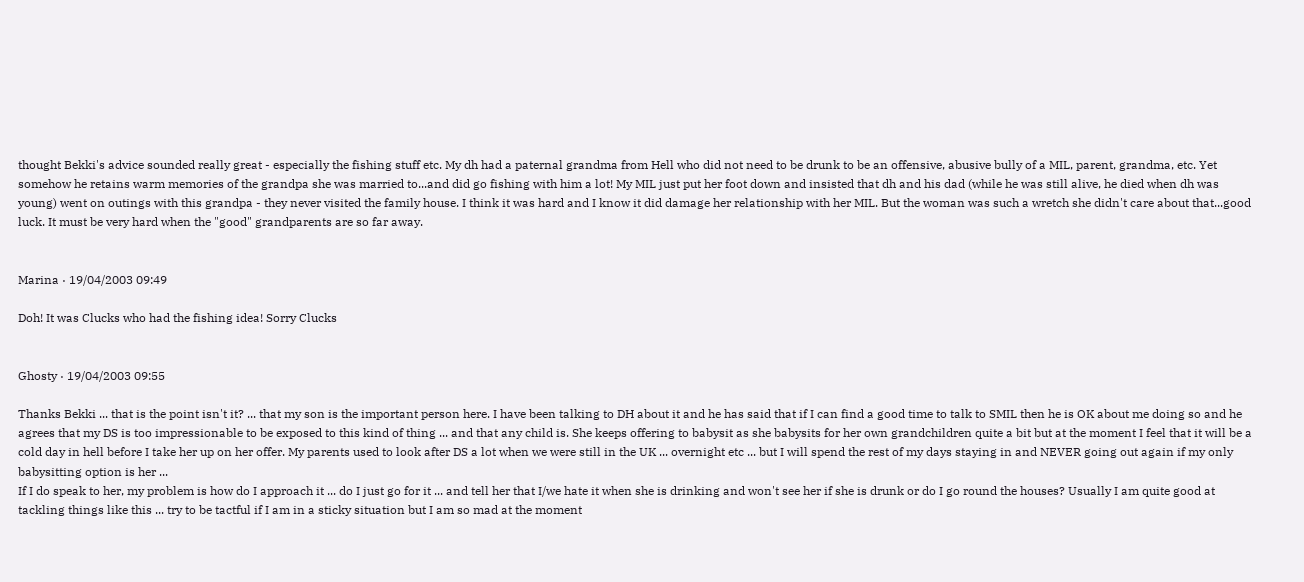thought Bekki's advice sounded really great - especially the fishing stuff etc. My dh had a paternal grandma from Hell who did not need to be drunk to be an offensive, abusive bully of a MIL, parent, grandma, etc. Yet somehow he retains warm memories of the grandpa she was married to...and did go fishing with him a lot! My MIL just put her foot down and insisted that dh and his dad (while he was still alive, he died when dh was young) went on outings with this grandpa - they never visited the family house. I think it was hard and I know it did damage her relationship with her MIL. But the woman was such a wretch she didn't care about that...good luck. It must be very hard when the "good" grandparents are so far away.


Marina · 19/04/2003 09:49

Doh! It was Clucks who had the fishing idea! Sorry Clucks


Ghosty · 19/04/2003 09:55

Thanks Bekki ... that is the point isn't it? ... that my son is the important person here. I have been talking to DH about it and he has said that if I can find a good time to talk to SMIL then he is OK about me doing so and he agrees that my DS is too impressionable to be exposed to this kind of thing ... and that any child is. She keeps offering to babysit as she babysits for her own grandchildren quite a bit but at the moment I feel that it will be a cold day in hell before I take her up on her offer. My parents used to look after DS a lot when we were still in the UK ... overnight etc ... but I will spend the rest of my days staying in and NEVER going out again if my only babysitting option is her ...
If I do speak to her, my problem is how do I approach it ... do I just go for it ... and tell her that I/we hate it when she is drinking and won't see her if she is drunk or do I go round the houses? Usually I am quite good at tackling things like this ... try to be tactful if I am in a sticky situation but I am so mad at the moment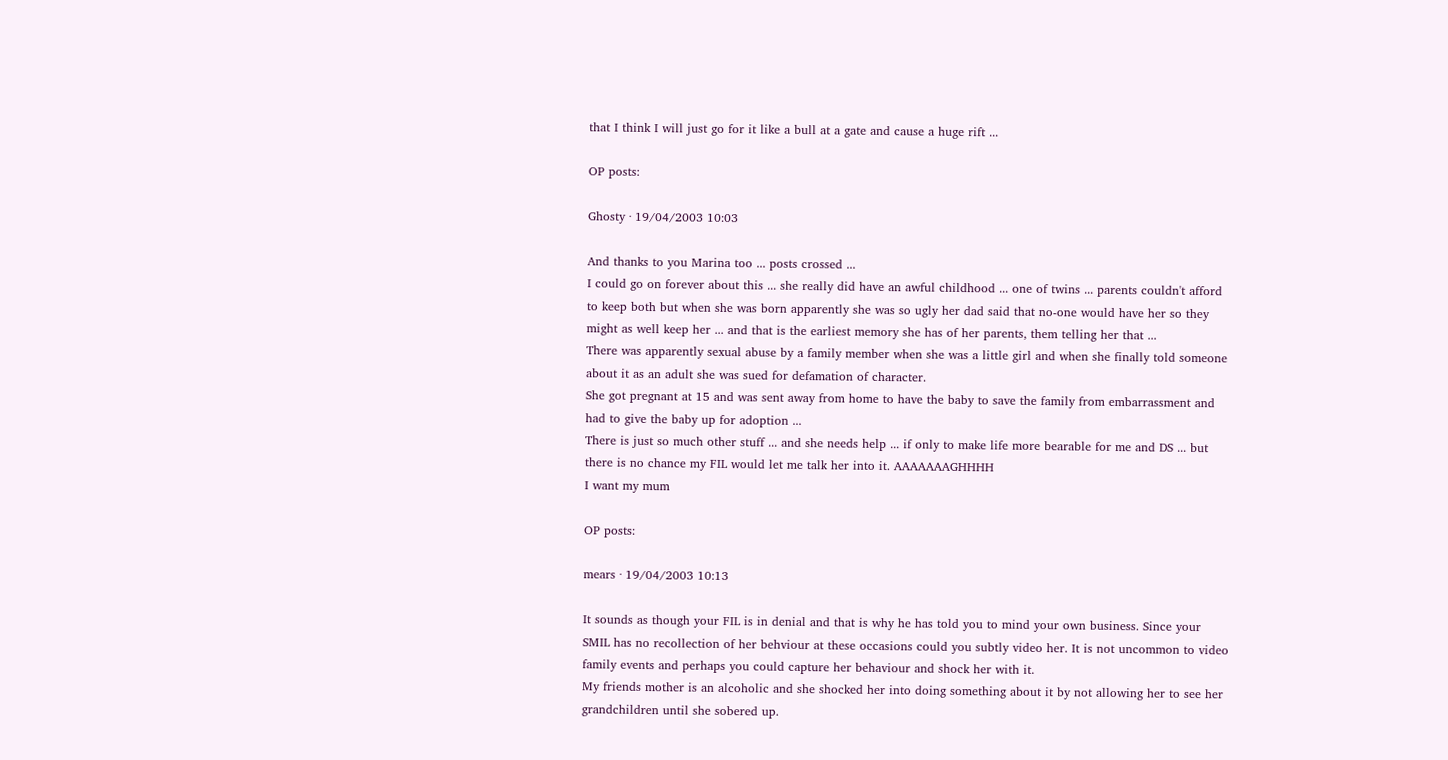that I think I will just go for it like a bull at a gate and cause a huge rift ...

OP posts:

Ghosty · 19/04/2003 10:03

And thanks to you Marina too ... posts crossed ...
I could go on forever about this ... she really did have an awful childhood ... one of twins ... parents couldn't afford to keep both but when she was born apparently she was so ugly her dad said that no-one would have her so they might as well keep her ... and that is the earliest memory she has of her parents, them telling her that ...
There was apparently sexual abuse by a family member when she was a little girl and when she finally told someone about it as an adult she was sued for defamation of character.
She got pregnant at 15 and was sent away from home to have the baby to save the family from embarrassment and had to give the baby up for adoption ...
There is just so much other stuff ... and she needs help ... if only to make life more bearable for me and DS ... but there is no chance my FIL would let me talk her into it. AAAAAAAGHHHH
I want my mum

OP posts:

mears · 19/04/2003 10:13

It sounds as though your FIL is in denial and that is why he has told you to mind your own business. Since your SMIL has no recollection of her behviour at these occasions could you subtly video her. It is not uncommon to video family events and perhaps you could capture her behaviour and shock her with it.
My friends mother is an alcoholic and she shocked her into doing something about it by not allowing her to see her grandchildren until she sobered up.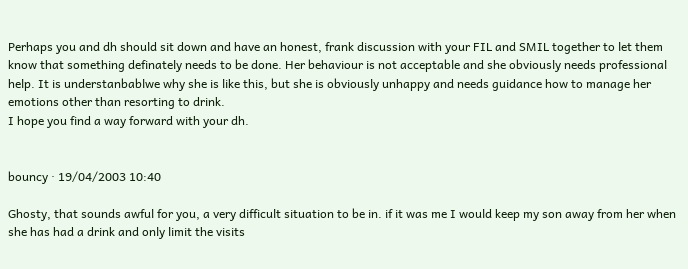Perhaps you and dh should sit down and have an honest, frank discussion with your FIL and SMIL together to let them know that something definately needs to be done. Her behaviour is not acceptable and she obviously needs professional help. It is understanbablwe why she is like this, but she is obviously unhappy and needs guidance how to manage her emotions other than resorting to drink.
I hope you find a way forward with your dh.


bouncy · 19/04/2003 10:40

Ghosty, that sounds awful for you, a very difficult situation to be in. if it was me I would keep my son away from her when she has had a drink and only limit the visits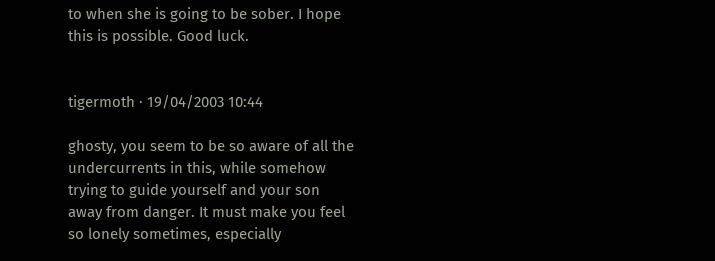to when she is going to be sober. I hope this is possible. Good luck.


tigermoth · 19/04/2003 10:44

ghosty, you seem to be so aware of all the undercurrents in this, while somehow trying to guide yourself and your son away from danger. It must make you feel so lonely sometimes, especially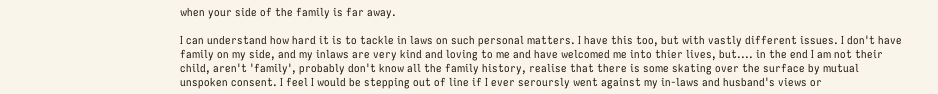when your side of the family is far away.

I can understand how hard it is to tackle in laws on such personal matters. I have this too, but with vastly different issues. I don't have family on my side, and my inlaws are very kind and loving to me and have welcomed me into thier lives, but.... in the end I am not their child, aren't 'family', probably don't know all the family history, realise that there is some skating over the surface by mutual unspoken consent. I feel I would be stepping out of line if I ever seroursly went against my in-laws and husband's views or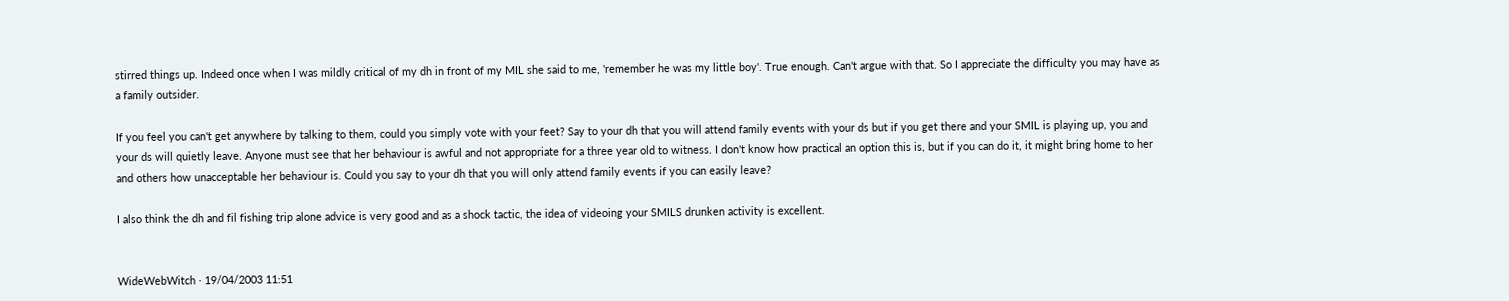stirred things up. Indeed once when I was mildly critical of my dh in front of my MIL she said to me, 'remember he was my little boy'. True enough. Can't argue with that. So I appreciate the difficulty you may have as a family outsider.

If you feel you can't get anywhere by talking to them, could you simply vote with your feet? Say to your dh that you will attend family events with your ds but if you get there and your SMIL is playing up, you and your ds will quietly leave. Anyone must see that her behaviour is awful and not appropriate for a three year old to witness. I don't know how practical an option this is, but if you can do it, it might bring home to her and others how unacceptable her behaviour is. Could you say to your dh that you will only attend family events if you can easily leave?

I also think the dh and fil fishing trip alone advice is very good and as a shock tactic, the idea of videoing your SMILS drunken activity is excellent.


WideWebWitch · 19/04/2003 11:51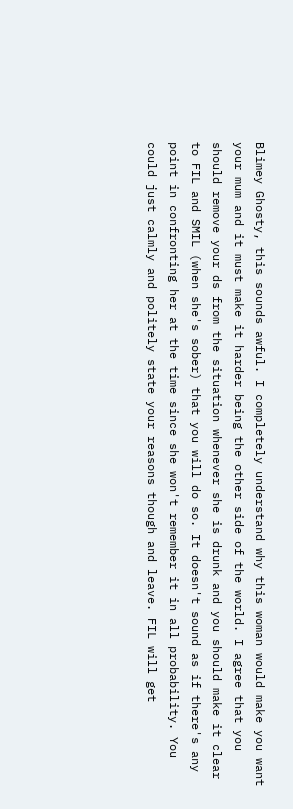Blimey Ghosty, this sounds awful. I completely understand why this woman would make you want your mum and it must make it harder being the other side of the world. I agree that you should remove your ds from the situation whenever she is drunk and you should make it clear to FIL and SMIL (when she's sober) that you will do so. It doesn't sound as if there's any point in confronting her at the time since she won't remember it in all probability. You could just calmly and politely state your reasons though and leave. FIL will get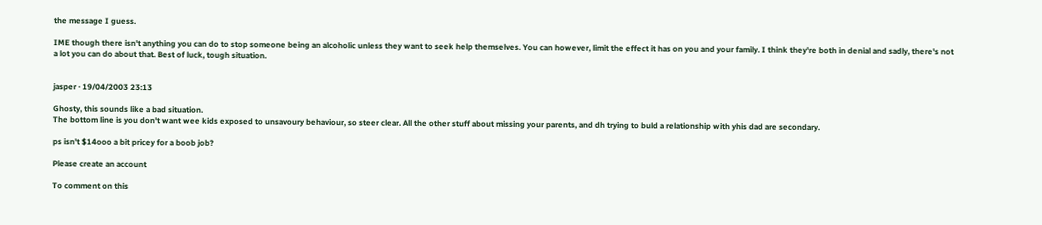the message I guess.

IME though there isn't anything you can do to stop someone being an alcoholic unless they want to seek help themselves. You can however, limit the effect it has on you and your family. I think they're both in denial and sadly, there's not a lot you can do about that. Best of luck, tough situation.


jasper · 19/04/2003 23:13

Ghosty, this sounds like a bad situation.
The bottom line is you don't want wee kids exposed to unsavoury behaviour, so steer clear. All the other stuff about missing your parents, and dh trying to buld a relationship with yhis dad are secondary.

ps isn't $14ooo a bit pricey for a boob job?

Please create an account

To comment on this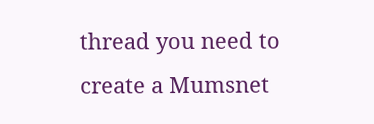thread you need to create a Mumsnet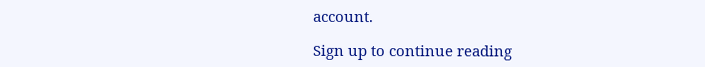account.

Sign up to continue reading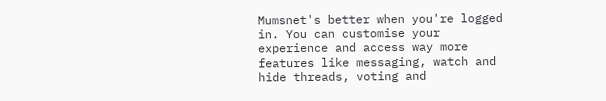Mumsnet's better when you're logged in. You can customise your experience and access way more features like messaging, watch and hide threads, voting and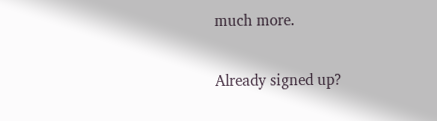much more.

Already signed up?